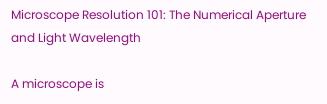Microscope Resolution 101: The Numerical Aperture and Light Wavelength

A microscope is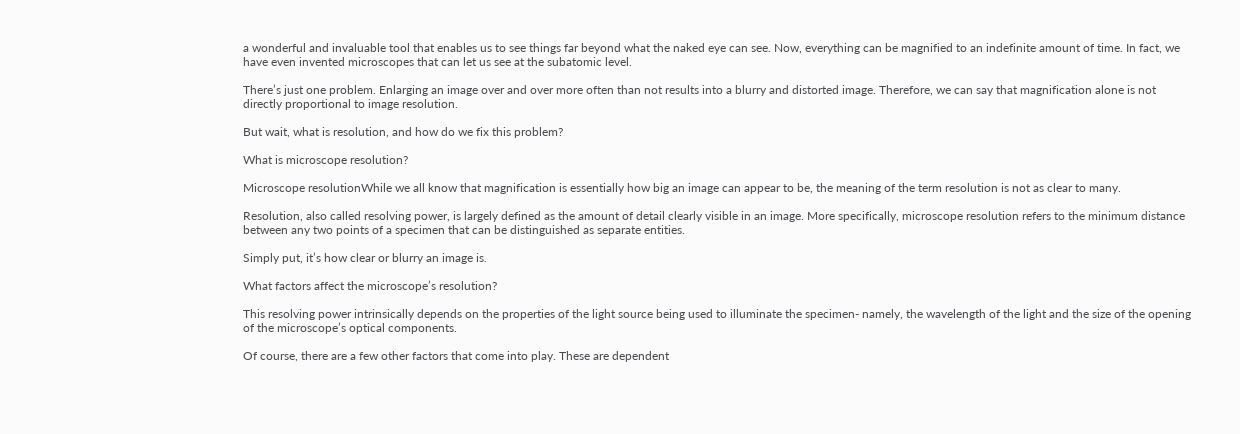a wonderful and invaluable tool that enables us to see things far beyond what the naked eye can see. Now, everything can be magnified to an indefinite amount of time. In fact, we have even invented microscopes that can let us see at the subatomic level.

There’s just one problem. Enlarging an image over and over more often than not results into a blurry and distorted image. Therefore, we can say that magnification alone is not directly proportional to image resolution.

But wait, what is resolution, and how do we fix this problem?

What is microscope resolution?

Microscope resolutionWhile we all know that magnification is essentially how big an image can appear to be, the meaning of the term resolution is not as clear to many.

Resolution, also called resolving power, is largely defined as the amount of detail clearly visible in an image. More specifically, microscope resolution refers to the minimum distance between any two points of a specimen that can be distinguished as separate entities.

Simply put, it’s how clear or blurry an image is.

What factors affect the microscope’s resolution?

This resolving power intrinsically depends on the properties of the light source being used to illuminate the specimen- namely, the wavelength of the light and the size of the opening of the microscope’s optical components.

Of course, there are a few other factors that come into play. These are dependent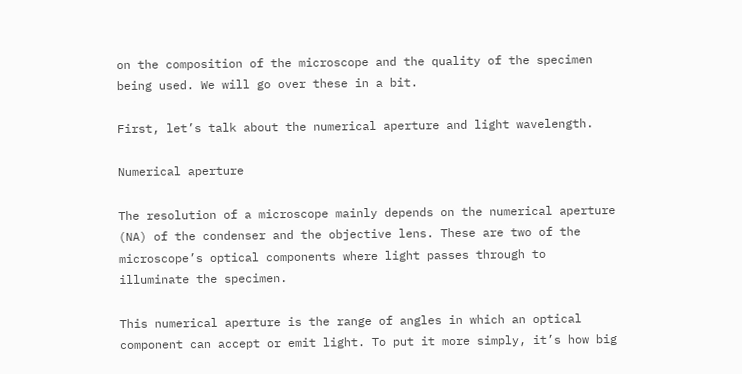on the composition of the microscope and the quality of the specimen being used. We will go over these in a bit.

First, let’s talk about the numerical aperture and light wavelength.

Numerical aperture

The resolution of a microscope mainly depends on the numerical aperture (NA) of the condenser and the objective lens. These are two of the microscope’s optical components where light passes through to illuminate the specimen.

This numerical aperture is the range of angles in which an optical component can accept or emit light. To put it more simply, it’s how big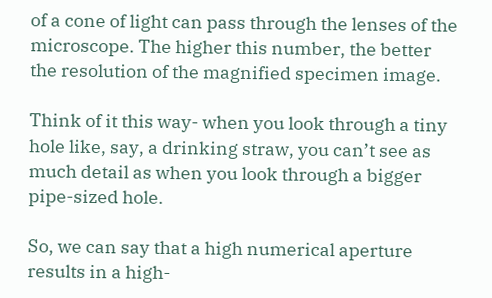of a cone of light can pass through the lenses of the microscope. The higher this number, the better the resolution of the magnified specimen image.

Think of it this way- when you look through a tiny hole like, say, a drinking straw, you can’t see as much detail as when you look through a bigger pipe-sized hole.

So, we can say that a high numerical aperture results in a high-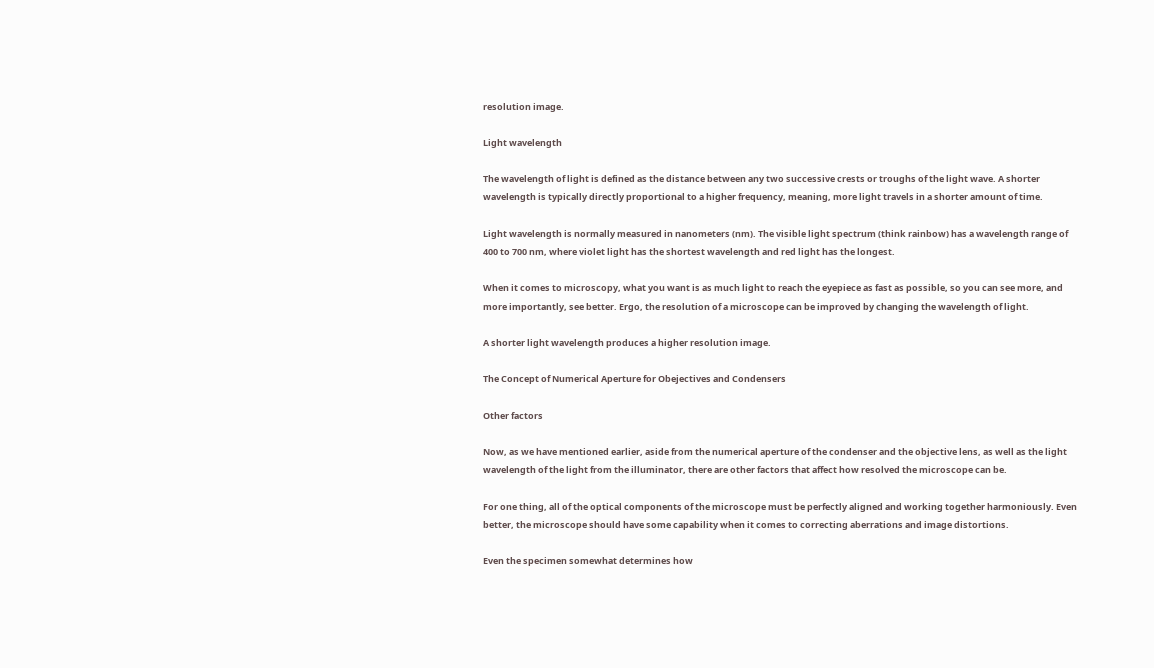resolution image.

Light wavelength

The wavelength of light is defined as the distance between any two successive crests or troughs of the light wave. A shorter wavelength is typically directly proportional to a higher frequency, meaning, more light travels in a shorter amount of time.

Light wavelength is normally measured in nanometers (nm). The visible light spectrum (think rainbow) has a wavelength range of 400 to 700 nm, where violet light has the shortest wavelength and red light has the longest.

When it comes to microscopy, what you want is as much light to reach the eyepiece as fast as possible, so you can see more, and more importantly, see better. Ergo, the resolution of a microscope can be improved by changing the wavelength of light.

A shorter light wavelength produces a higher resolution image.

The Concept of Numerical Aperture for Obejectives and Condensers

Other factors

Now, as we have mentioned earlier, aside from the numerical aperture of the condenser and the objective lens, as well as the light wavelength of the light from the illuminator, there are other factors that affect how resolved the microscope can be.

For one thing, all of the optical components of the microscope must be perfectly aligned and working together harmoniously. Even better, the microscope should have some capability when it comes to correcting aberrations and image distortions.

Even the specimen somewhat determines how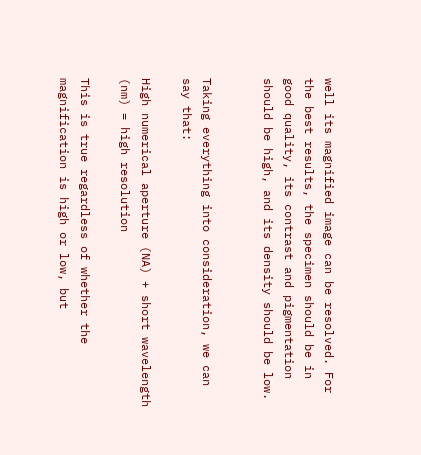well its magnified image can be resolved. For the best results, the specimen should be in good quality, its contrast and pigmentation should be high, and its density should be low.


Taking everything into consideration, we can say that:

High numerical aperture (NA) + short wavelength (nm) = high resolution

This is true regardless of whether the magnification is high or low, but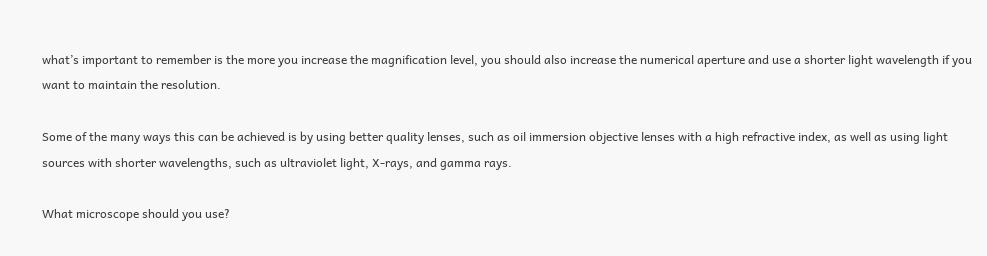what’s important to remember is the more you increase the magnification level, you should also increase the numerical aperture and use a shorter light wavelength if you want to maintain the resolution.

Some of the many ways this can be achieved is by using better quality lenses, such as oil immersion objective lenses with a high refractive index, as well as using light sources with shorter wavelengths, such as ultraviolet light, X-rays, and gamma rays.

What microscope should you use?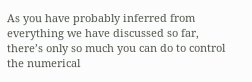As you have probably inferred from everything we have discussed so far, there’s only so much you can do to control the numerical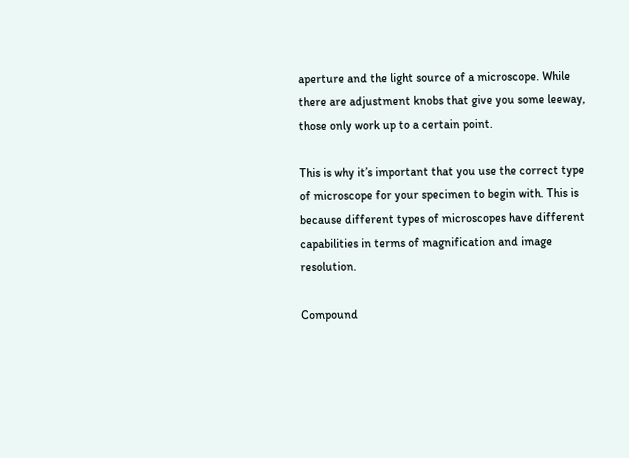aperture and the light source of a microscope. While there are adjustment knobs that give you some leeway, those only work up to a certain point.

This is why it’s important that you use the correct type of microscope for your specimen to begin with. This is because different types of microscopes have different capabilities in terms of magnification and image resolution.

Compound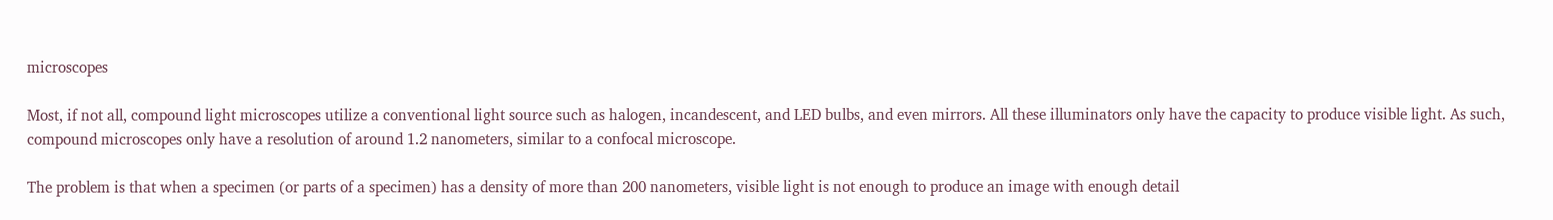microscopes

Most, if not all, compound light microscopes utilize a conventional light source such as halogen, incandescent, and LED bulbs, and even mirrors. All these illuminators only have the capacity to produce visible light. As such, compound microscopes only have a resolution of around 1.2 nanometers, similar to a confocal microscope.

The problem is that when a specimen (or parts of a specimen) has a density of more than 200 nanometers, visible light is not enough to produce an image with enough detail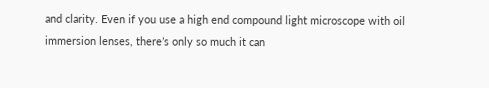and clarity. Even if you use a high end compound light microscope with oil immersion lenses, there’s only so much it can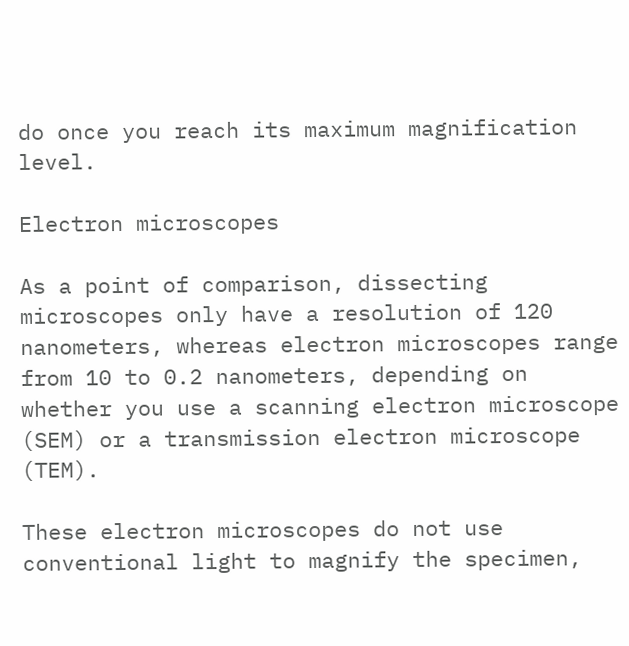do once you reach its maximum magnification level.

Electron microscopes

As a point of comparison, dissecting microscopes only have a resolution of 120 nanometers, whereas electron microscopes range from 10 to 0.2 nanometers, depending on whether you use a scanning electron microscope (SEM) or a transmission electron microscope (TEM).

These electron microscopes do not use conventional light to magnify the specimen,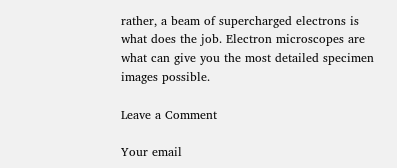rather, a beam of supercharged electrons is what does the job. Electron microscopes are what can give you the most detailed specimen images possible.

Leave a Comment

Your email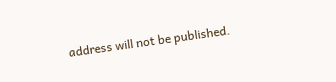address will not be published.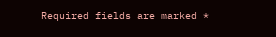Required fields are marked *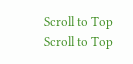Scroll to Top
Scroll to Top